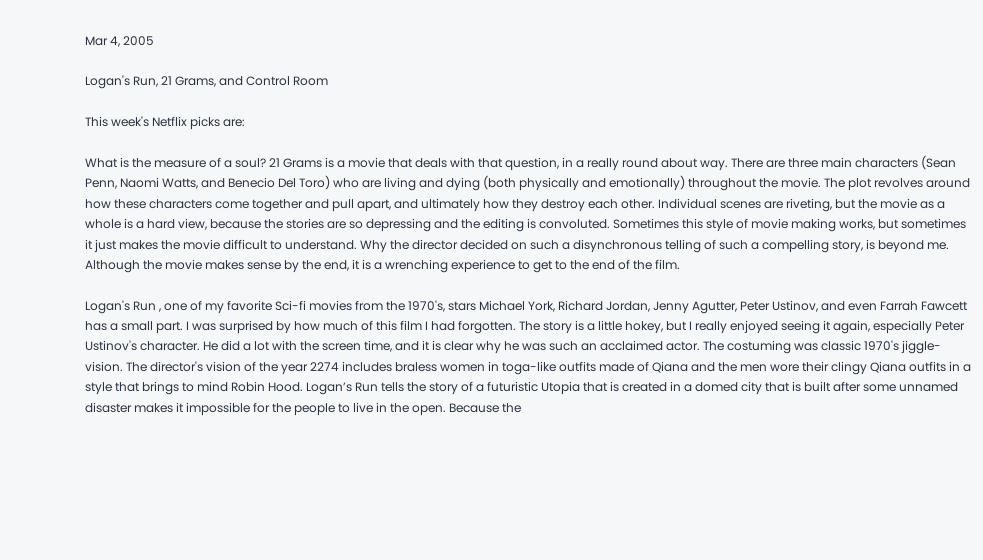Mar 4, 2005

Logan's Run, 21 Grams, and Control Room

This week's Netflix picks are:

What is the measure of a soul? 21 Grams is a movie that deals with that question, in a really round about way. There are three main characters (Sean Penn, Naomi Watts, and Benecio Del Toro) who are living and dying (both physically and emotionally) throughout the movie. The plot revolves around how these characters come together and pull apart, and ultimately how they destroy each other. Individual scenes are riveting, but the movie as a whole is a hard view, because the stories are so depressing and the editing is convoluted. Sometimes this style of movie making works, but sometimes it just makes the movie difficult to understand. Why the director decided on such a disynchronous telling of such a compelling story, is beyond me. Although the movie makes sense by the end, it is a wrenching experience to get to the end of the film.

Logan's Run , one of my favorite Sci-fi movies from the 1970's, stars Michael York, Richard Jordan, Jenny Agutter, Peter Ustinov, and even Farrah Fawcett has a small part. I was surprised by how much of this film I had forgotten. The story is a little hokey, but I really enjoyed seeing it again, especially Peter Ustinov's character. He did a lot with the screen time, and it is clear why he was such an acclaimed actor. The costuming was classic 1970's jiggle-vision. The director's vision of the year 2274 includes braless women in toga-like outfits made of Qiana and the men wore their clingy Qiana outfits in a style that brings to mind Robin Hood. Logan’s Run tells the story of a futuristic Utopia that is created in a domed city that is built after some unnamed disaster makes it impossible for the people to live in the open. Because the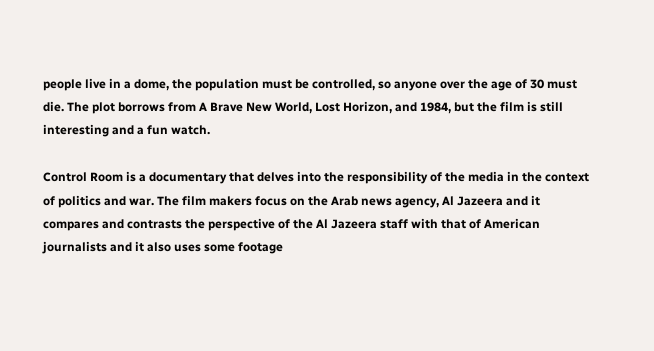people live in a dome, the population must be controlled, so anyone over the age of 30 must die. The plot borrows from A Brave New World, Lost Horizon, and 1984, but the film is still interesting and a fun watch.

Control Room is a documentary that delves into the responsibility of the media in the context of politics and war. The film makers focus on the Arab news agency, Al Jazeera and it compares and contrasts the perspective of the Al Jazeera staff with that of American journalists and it also uses some footage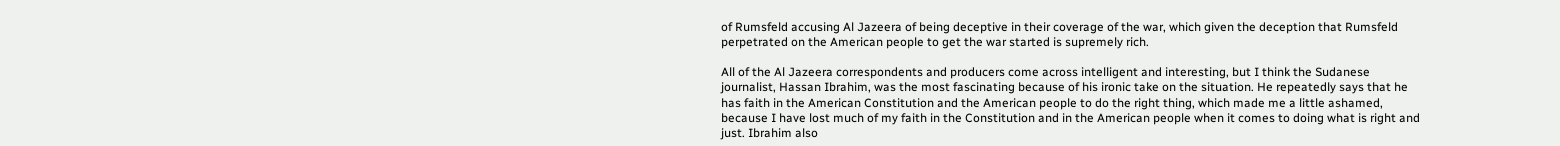of Rumsfeld accusing Al Jazeera of being deceptive in their coverage of the war, which given the deception that Rumsfeld perpetrated on the American people to get the war started is supremely rich.

All of the Al Jazeera correspondents and producers come across intelligent and interesting, but I think the Sudanese journalist, Hassan Ibrahim, was the most fascinating because of his ironic take on the situation. He repeatedly says that he has faith in the American Constitution and the American people to do the right thing, which made me a little ashamed, because I have lost much of my faith in the Constitution and in the American people when it comes to doing what is right and just. Ibrahim also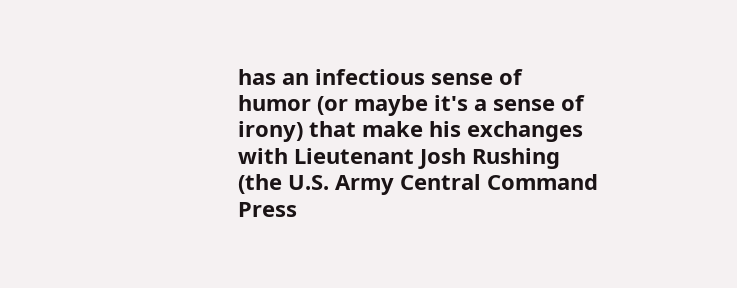has an infectious sense of humor (or maybe it's a sense of irony) that make his exchanges with Lieutenant Josh Rushing (the U.S. Army Central Command Press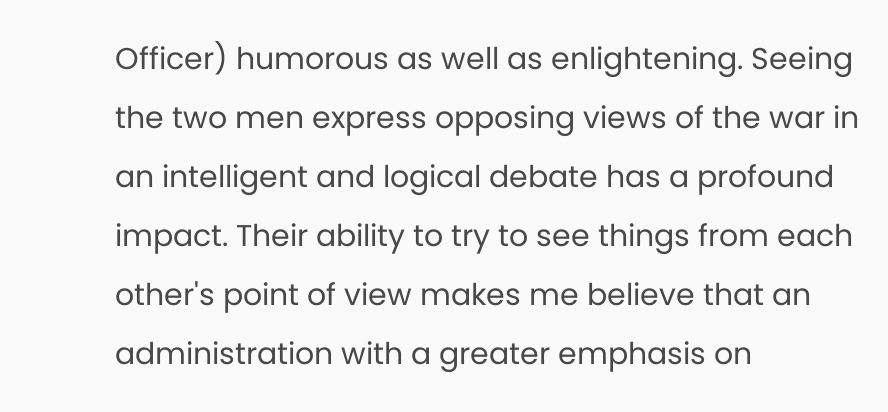Officer) humorous as well as enlightening. Seeing the two men express opposing views of the war in an intelligent and logical debate has a profound impact. Their ability to try to see things from each other's point of view makes me believe that an administration with a greater emphasis on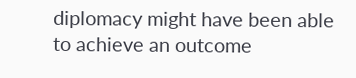diplomacy might have been able to achieve an outcome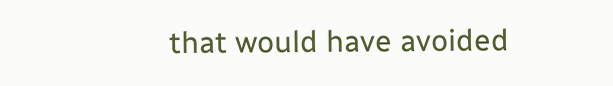that would have avoided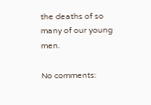the deaths of so many of our young men.

No comments: